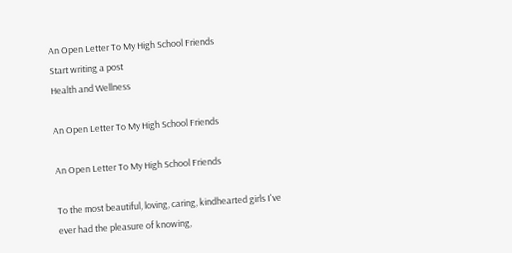An Open Letter To My High School Friends
Start writing a post
Health and Wellness

An Open Letter To My High School Friends

An Open Letter To My High School Friends

To the most beautiful, loving, caring, kindhearted girls I've ever had the pleasure of knowing,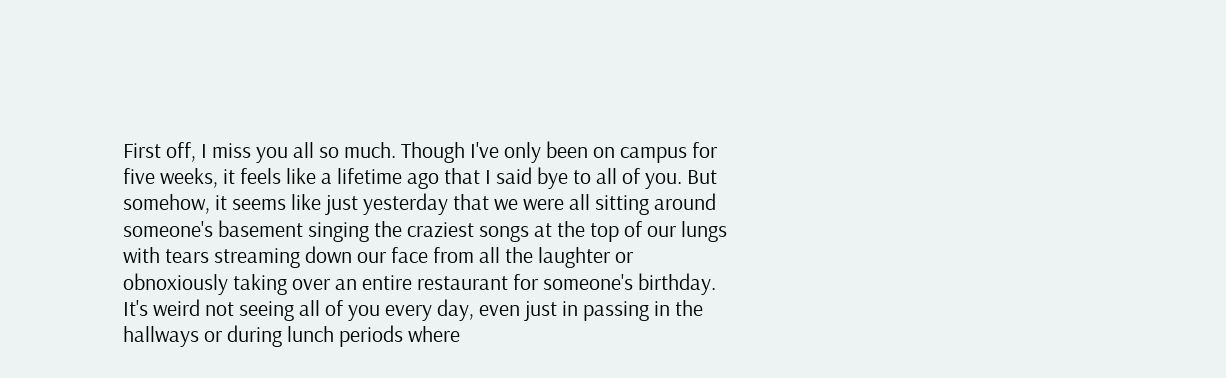First off, I miss you all so much. Though I've only been on campus for five weeks, it feels like a lifetime ago that I said bye to all of you. But somehow, it seems like just yesterday that we were all sitting around someone's basement singing the craziest songs at the top of our lungs with tears streaming down our face from all the laughter or obnoxiously taking over an entire restaurant for someone's birthday. It's weird not seeing all of you every day, even just in passing in the hallways or during lunch periods where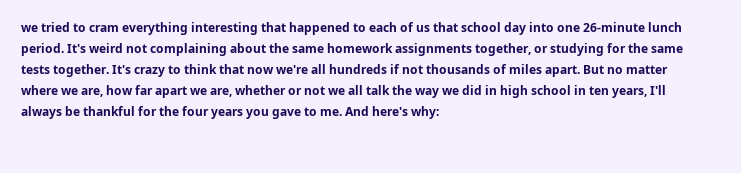we tried to cram everything interesting that happened to each of us that school day into one 26-minute lunch period. It's weird not complaining about the same homework assignments together, or studying for the same tests together. It's crazy to think that now we're all hundreds if not thousands of miles apart. But no matter where we are, how far apart we are, whether or not we all talk the way we did in high school in ten years, I'll always be thankful for the four years you gave to me. And here's why: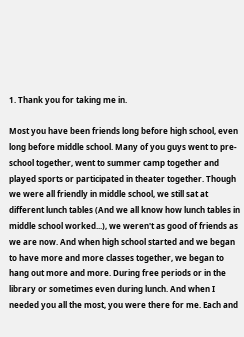1. Thank you for taking me in.

Most you have been friends long before high school, even long before middle school. Many of you guys went to pre-school together, went to summer camp together and played sports or participated in theater together. Though we were all friendly in middle school, we still sat at different lunch tables (And we all know how lunch tables in middle school worked...), we weren't as good of friends as we are now. And when high school started and we began to have more and more classes together, we began to hang out more and more. During free periods or in the library or sometimes even during lunch. And when I needed you all the most, you were there for me. Each and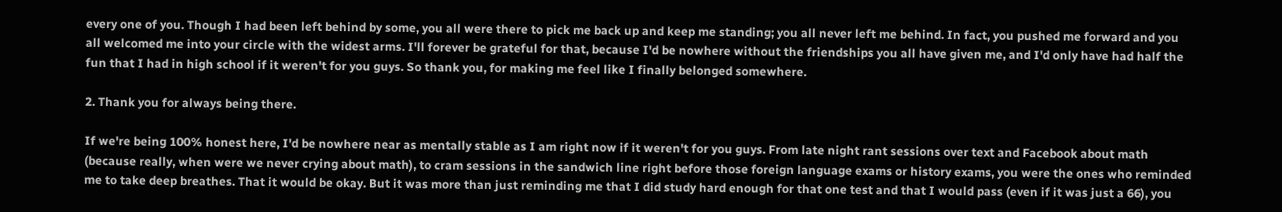every one of you. Though I had been left behind by some, you all were there to pick me back up and keep me standing; you all never left me behind. In fact, you pushed me forward and you all welcomed me into your circle with the widest arms. I'll forever be grateful for that, because I'd be nowhere without the friendships you all have given me, and I'd only have had half the fun that I had in high school if it weren't for you guys. So thank you, for making me feel like I finally belonged somewhere.

2. Thank you for always being there.

If we're being 100% honest here, I'd be nowhere near as mentally stable as I am right now if it weren't for you guys. From late night rant sessions over text and Facebook about math (because really, when were we never crying about math), to cram sessions in the sandwich line right before those foreign language exams or history exams, you were the ones who reminded me to take deep breathes. That it would be okay. But it was more than just reminding me that I did study hard enough for that one test and that I would pass (even if it was just a 66), you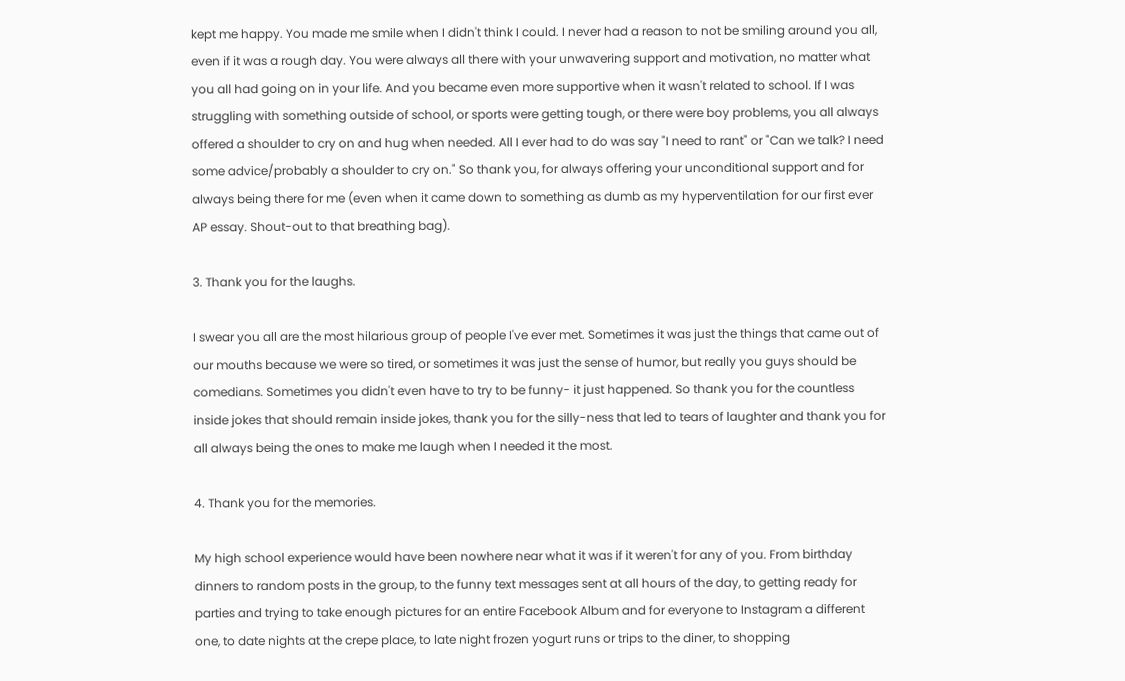kept me happy. You made me smile when I didn't think I could. I never had a reason to not be smiling around you all, even if it was a rough day. You were always all there with your unwavering support and motivation, no matter what you all had going on in your life. And you became even more supportive when it wasn't related to school. If I was struggling with something outside of school, or sports were getting tough, or there were boy problems, you all always offered a shoulder to cry on and hug when needed. All I ever had to do was say "I need to rant" or "Can we talk? I need some advice/probably a shoulder to cry on." So thank you, for always offering your unconditional support and for always being there for me (even when it came down to something as dumb as my hyperventilation for our first ever AP essay. Shout-out to that breathing bag).

3. Thank you for the laughs.

I swear you all are the most hilarious group of people I've ever met. Sometimes it was just the things that came out of our mouths because we were so tired, or sometimes it was just the sense of humor, but really you guys should be comedians. Sometimes you didn't even have to try to be funny- it just happened. So thank you for the countless inside jokes that should remain inside jokes, thank you for the silly-ness that led to tears of laughter and thank you for all always being the ones to make me laugh when I needed it the most.

4. Thank you for the memories.

My high school experience would have been nowhere near what it was if it weren't for any of you. From birthday dinners to random posts in the group, to the funny text messages sent at all hours of the day, to getting ready for parties and trying to take enough pictures for an entire Facebook Album and for everyone to Instagram a different one, to date nights at the crepe place, to late night frozen yogurt runs or trips to the diner, to shopping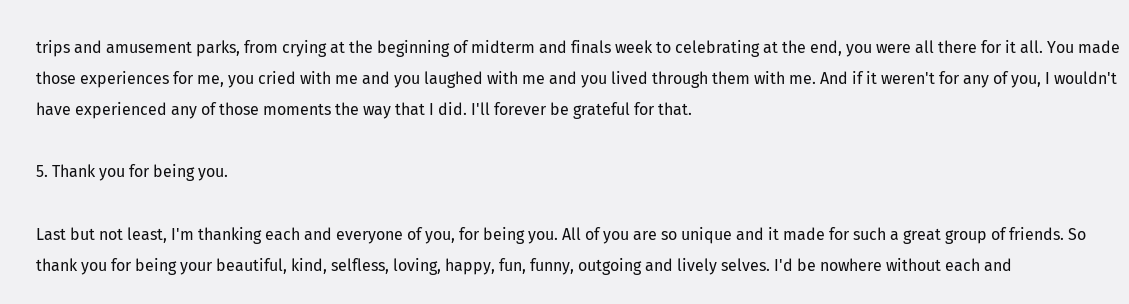trips and amusement parks, from crying at the beginning of midterm and finals week to celebrating at the end, you were all there for it all. You made those experiences for me, you cried with me and you laughed with me and you lived through them with me. And if it weren't for any of you, I wouldn't have experienced any of those moments the way that I did. I'll forever be grateful for that.

5. Thank you for being you.

Last but not least, I'm thanking each and everyone of you, for being you. All of you are so unique and it made for such a great group of friends. So thank you for being your beautiful, kind, selfless, loving, happy, fun, funny, outgoing and lively selves. I'd be nowhere without each and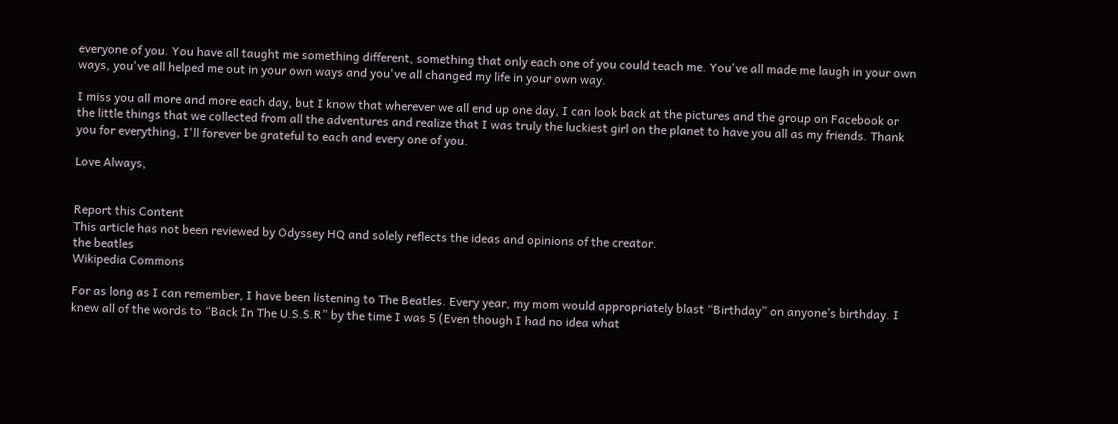everyone of you. You have all taught me something different, something that only each one of you could teach me. You've all made me laugh in your own ways, you've all helped me out in your own ways and you've all changed my life in your own way.

I miss you all more and more each day, but I know that wherever we all end up one day, I can look back at the pictures and the group on Facebook or the little things that we collected from all the adventures and realize that I was truly the luckiest girl on the planet to have you all as my friends. Thank you for everything, I'll forever be grateful to each and every one of you.

Love Always,


Report this Content
This article has not been reviewed by Odyssey HQ and solely reflects the ideas and opinions of the creator.
the beatles
Wikipedia Commons

For as long as I can remember, I have been listening to The Beatles. Every year, my mom would appropriately blast “Birthday” on anyone’s birthday. I knew all of the words to “Back In The U.S.S.R” by the time I was 5 (Even though I had no idea what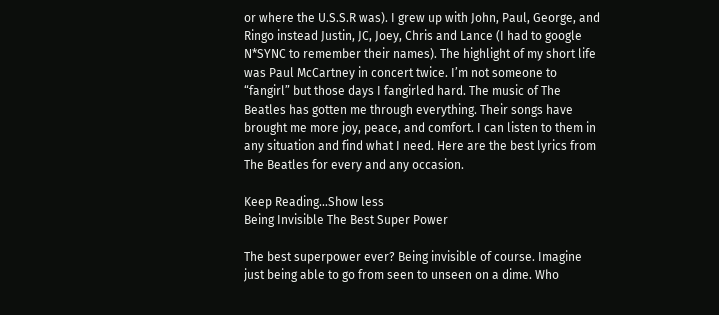or where the U.S.S.R was). I grew up with John, Paul, George, and Ringo instead Justin, JC, Joey, Chris and Lance (I had to google N*SYNC to remember their names). The highlight of my short life was Paul McCartney in concert twice. I’m not someone to “fangirl” but those days I fangirled hard. The music of The Beatles has gotten me through everything. Their songs have brought me more joy, peace, and comfort. I can listen to them in any situation and find what I need. Here are the best lyrics from The Beatles for every and any occasion.

Keep Reading...Show less
Being Invisible The Best Super Power

The best superpower ever? Being invisible of course. Imagine just being able to go from seen to unseen on a dime. Who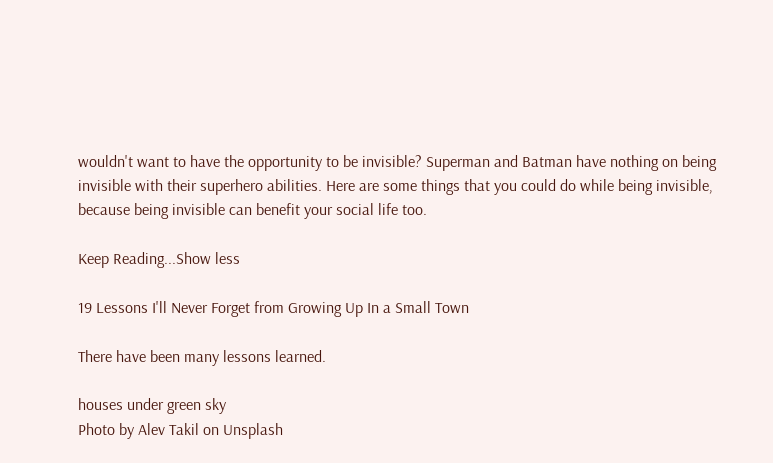wouldn't want to have the opportunity to be invisible? Superman and Batman have nothing on being invisible with their superhero abilities. Here are some things that you could do while being invisible, because being invisible can benefit your social life too.

Keep Reading...Show less

19 Lessons I'll Never Forget from Growing Up In a Small Town

There have been many lessons learned.

houses under green sky
Photo by Alev Takil on Unsplash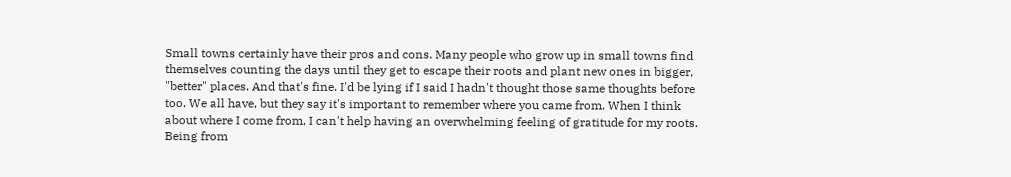Small towns certainly have their pros and cons. Many people who grow up in small towns find themselves counting the days until they get to escape their roots and plant new ones in bigger, "better" places. And that's fine. I'd be lying if I said I hadn't thought those same thoughts before too. We all have, but they say it's important to remember where you came from. When I think about where I come from, I can't help having an overwhelming feeling of gratitude for my roots. Being from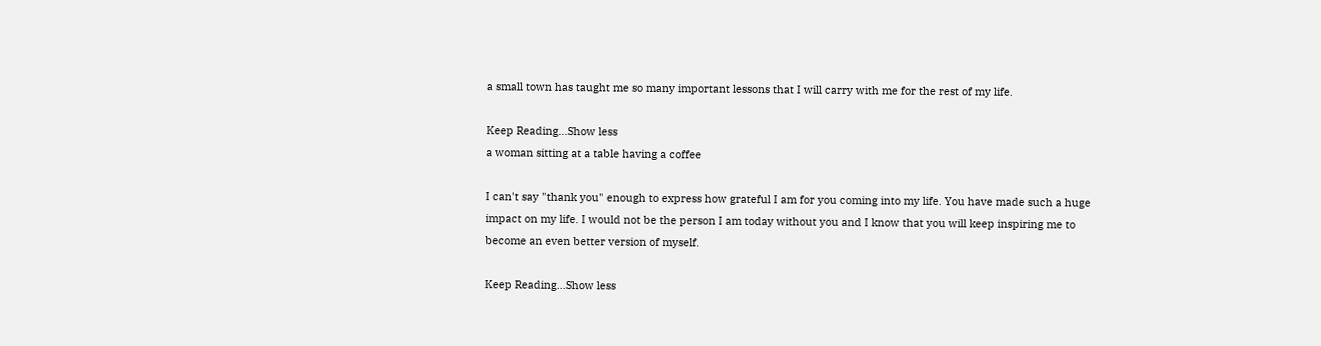a small town has taught me so many important lessons that I will carry with me for the rest of my life.

Keep Reading...Show less
a woman sitting at a table having a coffee

I can't say "thank you" enough to express how grateful I am for you coming into my life. You have made such a huge impact on my life. I would not be the person I am today without you and I know that you will keep inspiring me to become an even better version of myself.

Keep Reading...Show less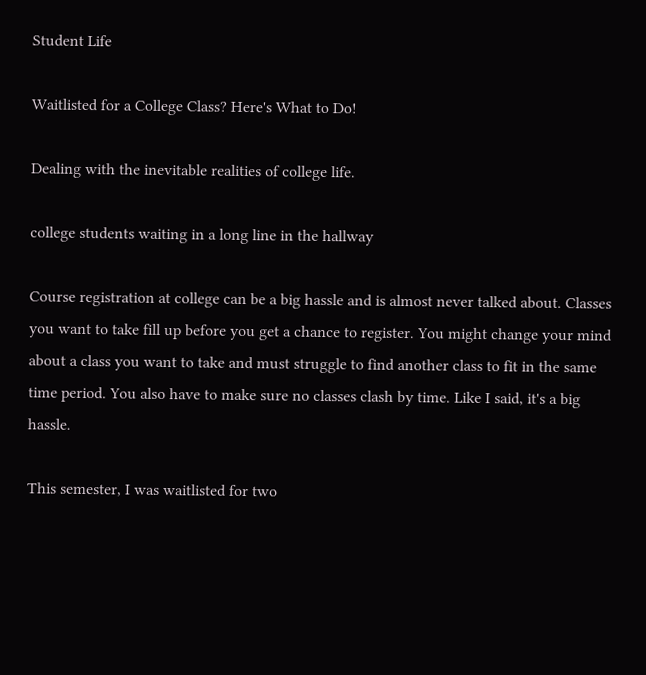Student Life

Waitlisted for a College Class? Here's What to Do!

Dealing with the inevitable realities of college life.

college students waiting in a long line in the hallway

Course registration at college can be a big hassle and is almost never talked about. Classes you want to take fill up before you get a chance to register. You might change your mind about a class you want to take and must struggle to find another class to fit in the same time period. You also have to make sure no classes clash by time. Like I said, it's a big hassle.

This semester, I was waitlisted for two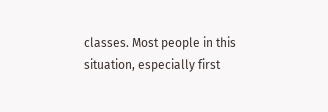classes. Most people in this situation, especially first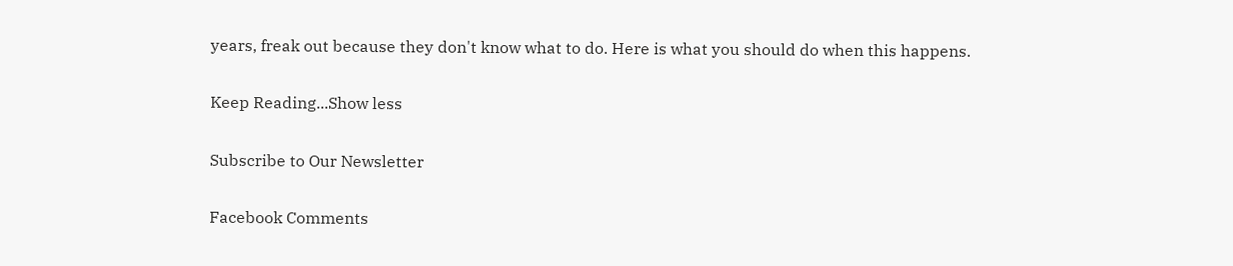years, freak out because they don't know what to do. Here is what you should do when this happens.

Keep Reading...Show less

Subscribe to Our Newsletter

Facebook Comments